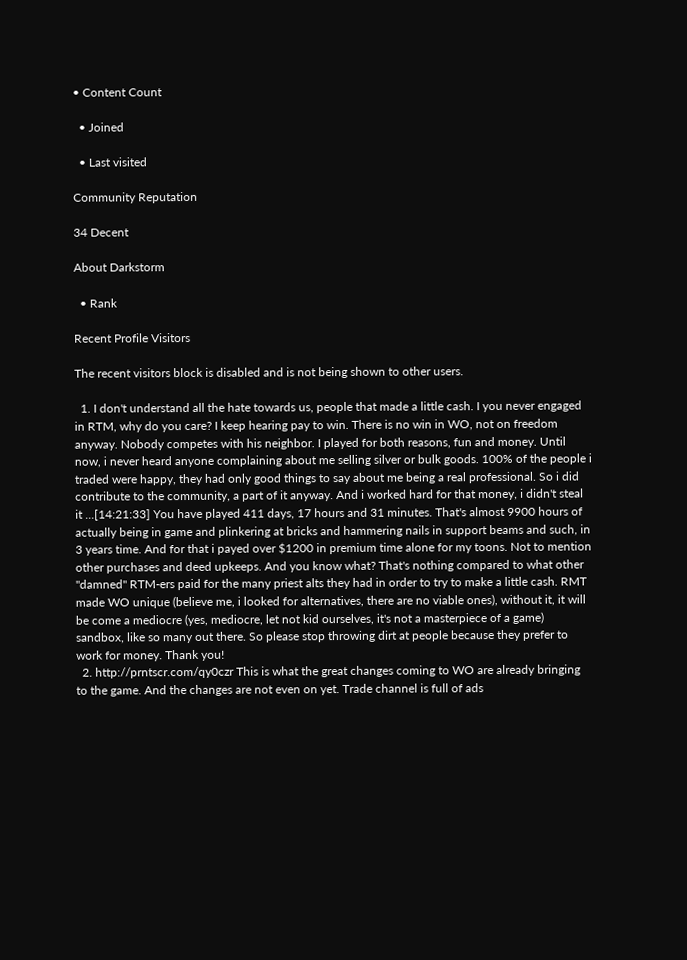• Content Count

  • Joined

  • Last visited

Community Reputation

34 Decent

About Darkstorm

  • Rank

Recent Profile Visitors

The recent visitors block is disabled and is not being shown to other users.

  1. I don't understand all the hate towards us, people that made a little cash. I you never engaged in RTM, why do you care? I keep hearing pay to win. There is no win in WO, not on freedom anyway. Nobody competes with his neighbor. I played for both reasons, fun and money. Until now, i never heard anyone complaining about me selling silver or bulk goods. 100% of the people i traded were happy, they had only good things to say about me being a real professional. So i did contribute to the community, a part of it anyway. And i worked hard for that money, i didn't steal it ...[14:21:33] You have played 411 days, 17 hours and 31 minutes. That's almost 9900 hours of actually being in game and plinkering at bricks and hammering nails in support beams and such, in 3 years time. And for that i payed over $1200 in premium time alone for my toons. Not to mention other purchases and deed upkeeps. And you know what? That's nothing compared to what other "damned" RTM-ers paid for the many priest alts they had in order to try to make a little cash. RMT made WO unique (believe me, i looked for alternatives, there are no viable ones), without it, it will be come a mediocre (yes, mediocre, let not kid ourselves, it's not a masterpiece of a game) sandbox, like so many out there. So please stop throwing dirt at people because they prefer to work for money. Thank you!
  2. http://prntscr.com/qy0czr This is what the great changes coming to WO are already bringing to the game. And the changes are not even on yet. Trade channel is full of ads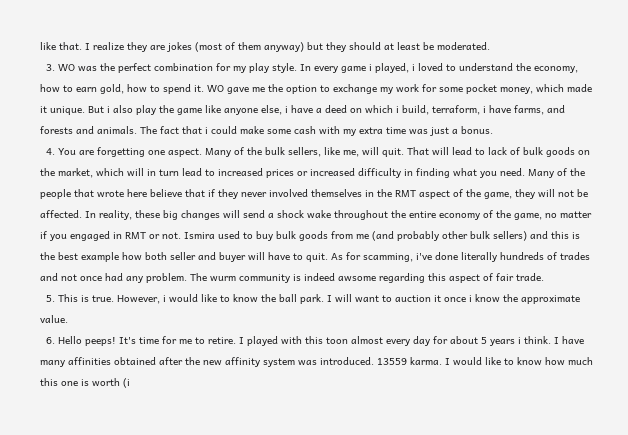like that. I realize they are jokes (most of them anyway) but they should at least be moderated.
  3. WO was the perfect combination for my play style. In every game i played, i loved to understand the economy, how to earn gold, how to spend it. WO gave me the option to exchange my work for some pocket money, which made it unique. But i also play the game like anyone else, i have a deed on which i build, terraform, i have farms, and forests and animals. The fact that i could make some cash with my extra time was just a bonus.
  4. You are forgetting one aspect. Many of the bulk sellers, like me, will quit. That will lead to lack of bulk goods on the market, which will in turn lead to increased prices or increased difficulty in finding what you need. Many of the people that wrote here believe that if they never involved themselves in the RMT aspect of the game, they will not be affected. In reality, these big changes will send a shock wake throughout the entire economy of the game, no matter if you engaged in RMT or not. Ismira used to buy bulk goods from me (and probably other bulk sellers) and this is the best example how both seller and buyer will have to quit. As for scamming, i've done literally hundreds of trades and not once had any problem. The wurm community is indeed awsome regarding this aspect of fair trade.
  5. This is true. However, i would like to know the ball park. I will want to auction it once i know the approximate value.
  6. Hello peeps! It's time for me to retire. I played with this toon almost every day for about 5 years i think. I have many affinities obtained after the new affinity system was introduced. 13559 karma. I would like to know how much this one is worth (i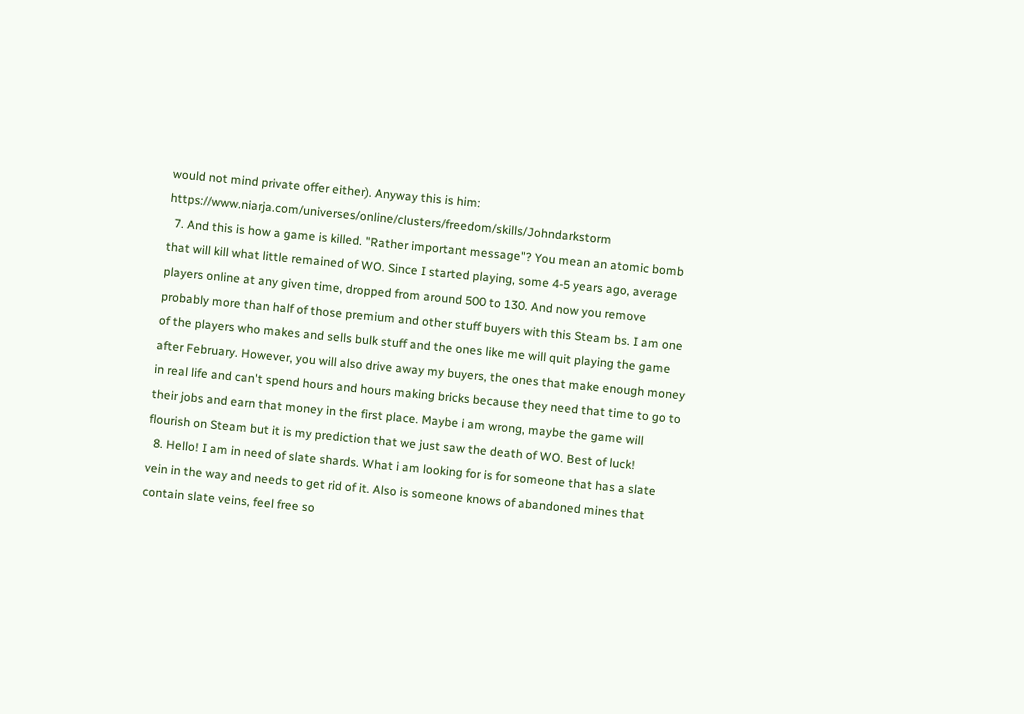would not mind private offer either). Anyway this is him: https://www.niarja.com/universes/online/clusters/freedom/skills/Johndarkstorm
  7. And this is how a game is killed. "Rather important message"? You mean an atomic bomb that will kill what little remained of WO. Since I started playing, some 4-5 years ago, average players online at any given time, dropped from around 500 to 130. And now you remove probably more than half of those premium and other stuff buyers with this Steam bs. I am one of the players who makes and sells bulk stuff and the ones like me will quit playing the game after February. However, you will also drive away my buyers, the ones that make enough money in real life and can't spend hours and hours making bricks because they need that time to go to their jobs and earn that money in the first place. Maybe i am wrong, maybe the game will flourish on Steam but it is my prediction that we just saw the death of WO. Best of luck!
  8. Hello! I am in need of slate shards. What i am looking for is for someone that has a slate vein in the way and needs to get rid of it. Also is someone knows of abandoned mines that contain slate veins, feel free so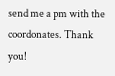send me a pm with the coordonates. Thank you!